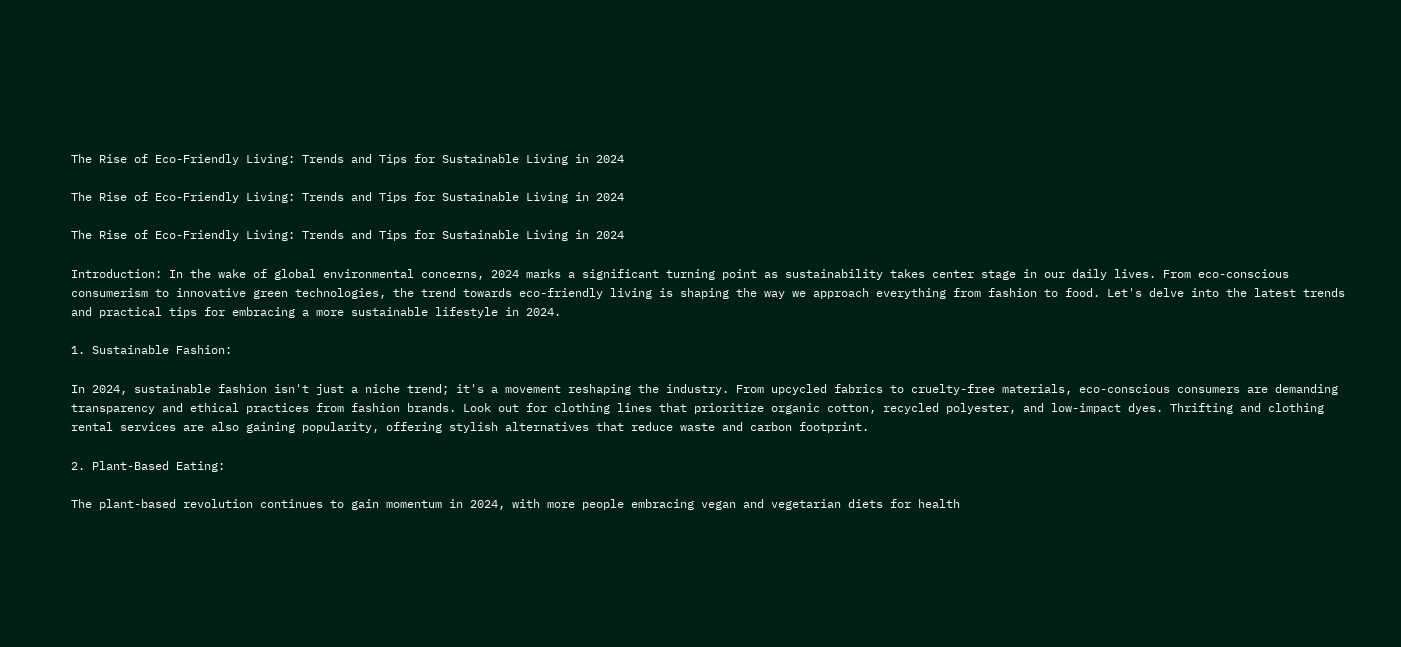The Rise of Eco-Friendly Living: Trends and Tips for Sustainable Living in 2024

The Rise of Eco-Friendly Living: Trends and Tips for Sustainable Living in 2024

The Rise of Eco-Friendly Living: Trends and Tips for Sustainable Living in 2024

Introduction: In the wake of global environmental concerns, 2024 marks a significant turning point as sustainability takes center stage in our daily lives. From eco-conscious consumerism to innovative green technologies, the trend towards eco-friendly living is shaping the way we approach everything from fashion to food. Let's delve into the latest trends and practical tips for embracing a more sustainable lifestyle in 2024.

1. Sustainable Fashion:

In 2024, sustainable fashion isn't just a niche trend; it's a movement reshaping the industry. From upcycled fabrics to cruelty-free materials, eco-conscious consumers are demanding transparency and ethical practices from fashion brands. Look out for clothing lines that prioritize organic cotton, recycled polyester, and low-impact dyes. Thrifting and clothing rental services are also gaining popularity, offering stylish alternatives that reduce waste and carbon footprint.

2. Plant-Based Eating:

The plant-based revolution continues to gain momentum in 2024, with more people embracing vegan and vegetarian diets for health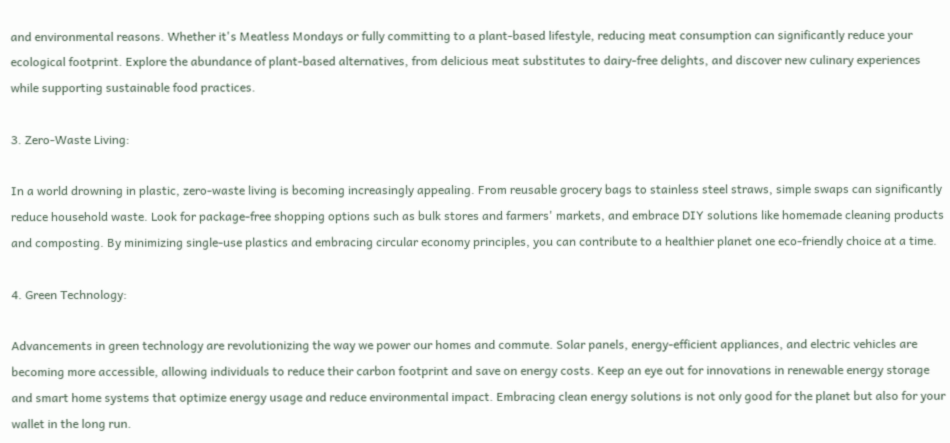and environmental reasons. Whether it's Meatless Mondays or fully committing to a plant-based lifestyle, reducing meat consumption can significantly reduce your ecological footprint. Explore the abundance of plant-based alternatives, from delicious meat substitutes to dairy-free delights, and discover new culinary experiences while supporting sustainable food practices.

3. Zero-Waste Living:

In a world drowning in plastic, zero-waste living is becoming increasingly appealing. From reusable grocery bags to stainless steel straws, simple swaps can significantly reduce household waste. Look for package-free shopping options such as bulk stores and farmers' markets, and embrace DIY solutions like homemade cleaning products and composting. By minimizing single-use plastics and embracing circular economy principles, you can contribute to a healthier planet one eco-friendly choice at a time.

4. Green Technology:

Advancements in green technology are revolutionizing the way we power our homes and commute. Solar panels, energy-efficient appliances, and electric vehicles are becoming more accessible, allowing individuals to reduce their carbon footprint and save on energy costs. Keep an eye out for innovations in renewable energy storage and smart home systems that optimize energy usage and reduce environmental impact. Embracing clean energy solutions is not only good for the planet but also for your wallet in the long run.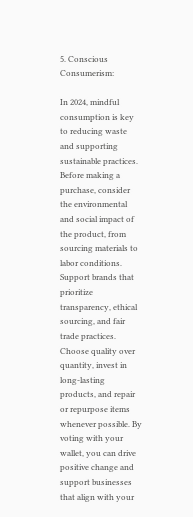5. Conscious Consumerism:

In 2024, mindful consumption is key to reducing waste and supporting sustainable practices. Before making a purchase, consider the environmental and social impact of the product, from sourcing materials to labor conditions. Support brands that prioritize transparency, ethical sourcing, and fair trade practices. Choose quality over quantity, invest in long-lasting products, and repair or repurpose items whenever possible. By voting with your wallet, you can drive positive change and support businesses that align with your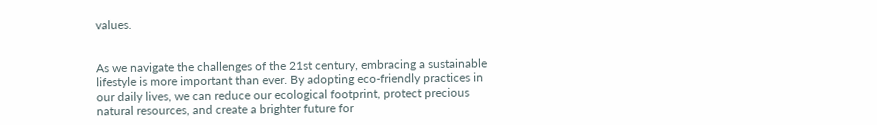values.


As we navigate the challenges of the 21st century, embracing a sustainable lifestyle is more important than ever. By adopting eco-friendly practices in our daily lives, we can reduce our ecological footprint, protect precious natural resources, and create a brighter future for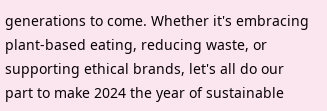generations to come. Whether it's embracing plant-based eating, reducing waste, or supporting ethical brands, let's all do our part to make 2024 the year of sustainable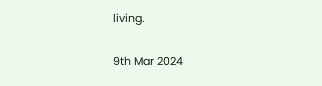living.

9th Mar 2024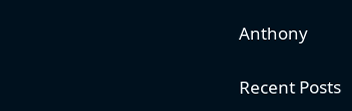Anthony

Recent Posts